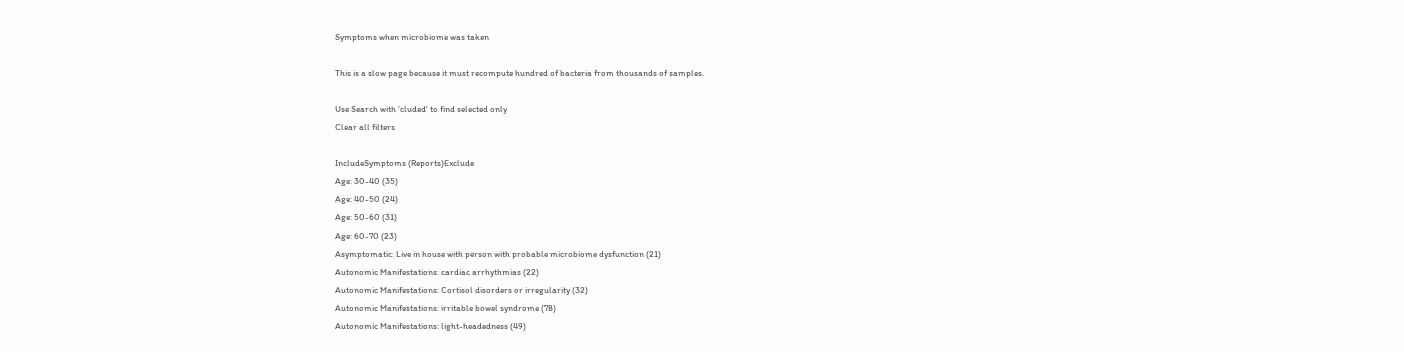Symptoms when microbiome was taken

This is a slow page because it must recompute hundred of bacteria from thousands of samples.

Use Search with 'cluded' to find selected only
Clear all filters

IncludeSymptoms (Reports)Exclude
Age: 30-40 (35)
Age: 40-50 (24)
Age: 50-60 (31)
Age: 60-70 (23)
Asymptomatic: Live in house with person with probable microbiome dysfunction (21)
Autonomic Manifestations: cardiac arrhythmias (22)
Autonomic Manifestations: Cortisol disorders or irregularity (32)
Autonomic Manifestations: irritable bowel syndrome (78)
Autonomic Manifestations: light-headedness (49)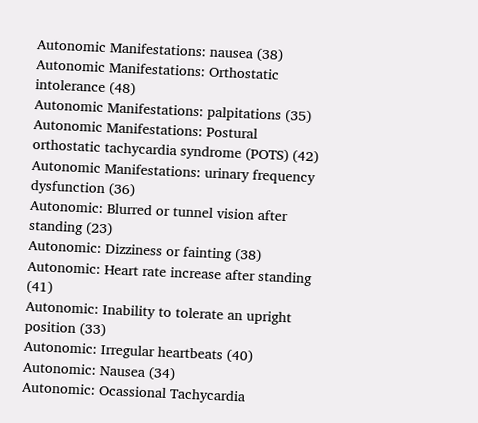Autonomic Manifestations: nausea (38)
Autonomic Manifestations: Orthostatic intolerance (48)
Autonomic Manifestations: palpitations (35)
Autonomic Manifestations: Postural orthostatic tachycardia syndrome (POTS) (42)
Autonomic Manifestations: urinary frequency dysfunction (36)
Autonomic: Blurred or tunnel vision after standing (23)
Autonomic: Dizziness or fainting (38)
Autonomic: Heart rate increase after standing (41)
Autonomic: Inability to tolerate an upright position (33)
Autonomic: Irregular heartbeats (40)
Autonomic: Nausea (34)
Autonomic: Ocassional Tachycardia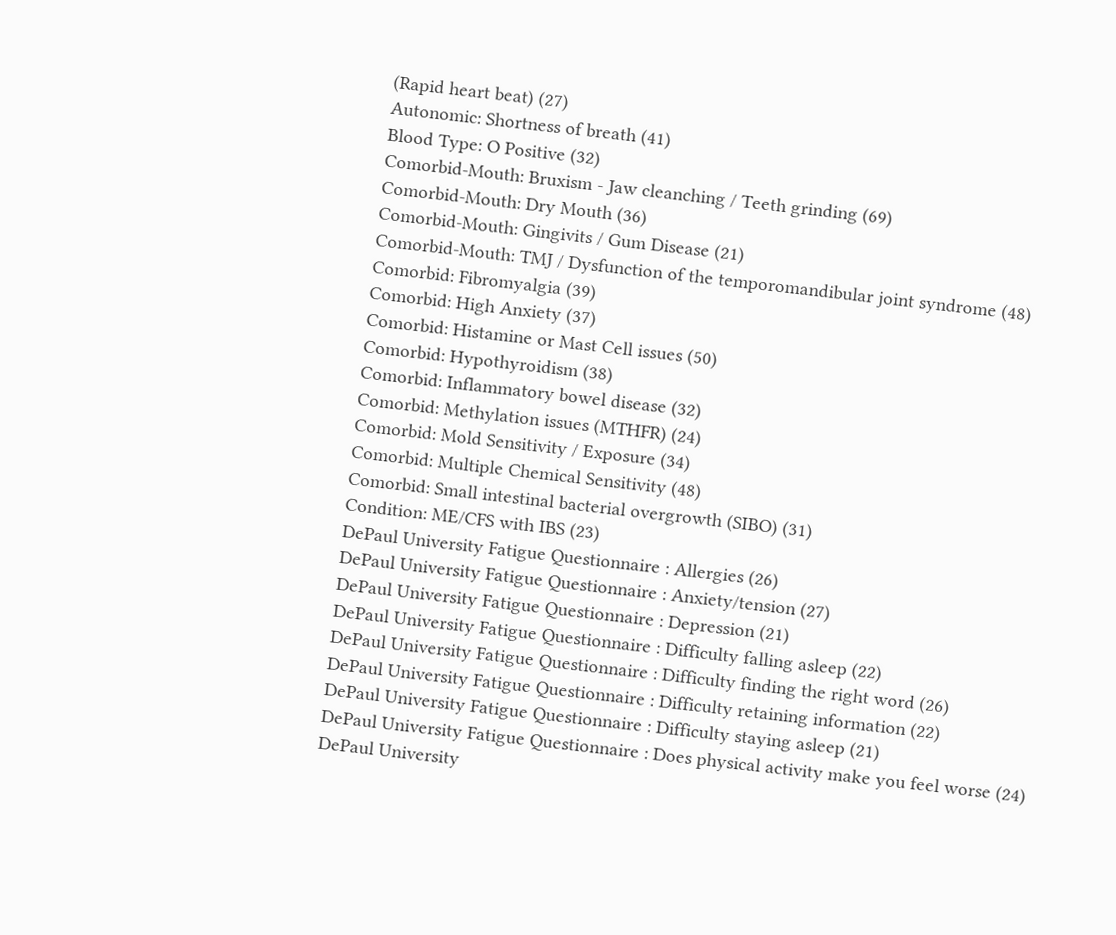(Rapid heart beat) (27)
Autonomic: Shortness of breath (41)
Blood Type: O Positive (32)
Comorbid-Mouth: Bruxism - Jaw cleanching / Teeth grinding (69)
Comorbid-Mouth: Dry Mouth (36)
Comorbid-Mouth: Gingivits / Gum Disease (21)
Comorbid-Mouth: TMJ / Dysfunction of the temporomandibular joint syndrome (48)
Comorbid: Fibromyalgia (39)
Comorbid: High Anxiety (37)
Comorbid: Histamine or Mast Cell issues (50)
Comorbid: Hypothyroidism (38)
Comorbid: Inflammatory bowel disease (32)
Comorbid: Methylation issues (MTHFR) (24)
Comorbid: Mold Sensitivity / Exposure (34)
Comorbid: Multiple Chemical Sensitivity (48)
Comorbid: Small intestinal bacterial overgrowth (SIBO) (31)
Condition: ME/CFS with IBS (23)
DePaul University Fatigue Questionnaire : Allergies (26)
DePaul University Fatigue Questionnaire : Anxiety/tension (27)
DePaul University Fatigue Questionnaire : Depression (21)
DePaul University Fatigue Questionnaire : Difficulty falling asleep (22)
DePaul University Fatigue Questionnaire : Difficulty finding the right word (26)
DePaul University Fatigue Questionnaire : Difficulty retaining information (22)
DePaul University Fatigue Questionnaire : Difficulty staying asleep (21)
DePaul University Fatigue Questionnaire : Does physical activity make you feel worse (24)
DePaul University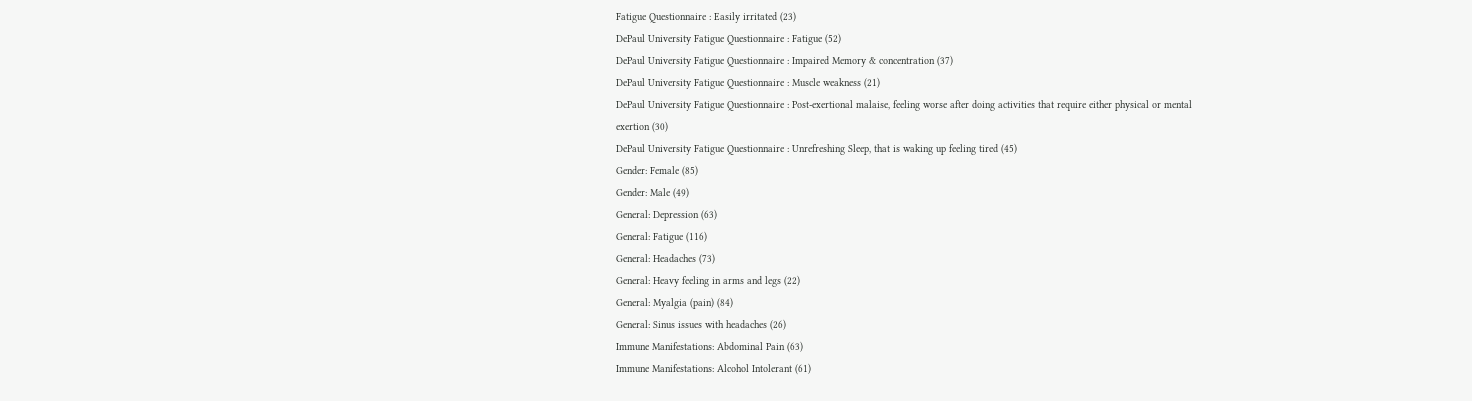Fatigue Questionnaire : Easily irritated (23)
DePaul University Fatigue Questionnaire : Fatigue (52)
DePaul University Fatigue Questionnaire : Impaired Memory & concentration (37)
DePaul University Fatigue Questionnaire : Muscle weakness (21)
DePaul University Fatigue Questionnaire : Post-exertional malaise, feeling worse after doing activities that require either physical or mental exertion (30)
DePaul University Fatigue Questionnaire : Unrefreshing Sleep, that is waking up feeling tired (45)
Gender: Female (85)
Gender: Male (49)
General: Depression (63)
General: Fatigue (116)
General: Headaches (73)
General: Heavy feeling in arms and legs (22)
General: Myalgia (pain) (84)
General: Sinus issues with headaches (26)
Immune Manifestations: Abdominal Pain (63)
Immune Manifestations: Alcohol Intolerant (61)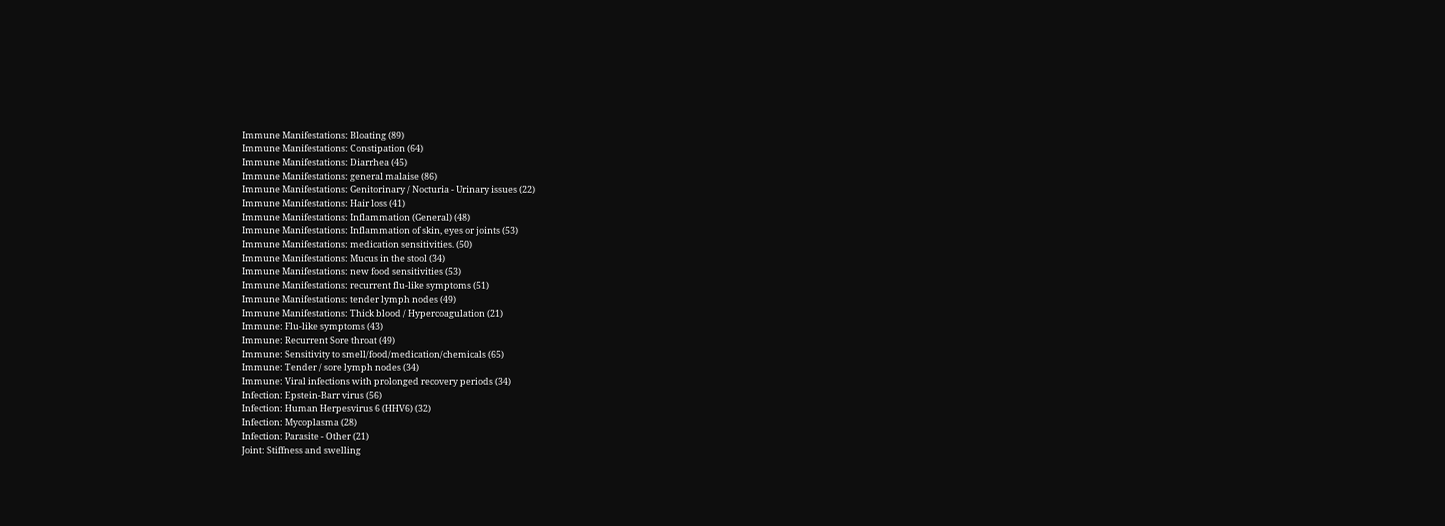Immune Manifestations: Bloating (89)
Immune Manifestations: Constipation (64)
Immune Manifestations: Diarrhea (45)
Immune Manifestations: general malaise (86)
Immune Manifestations: Genitorinary / Nocturia - Urinary issues (22)
Immune Manifestations: Hair loss (41)
Immune Manifestations: Inflammation (General) (48)
Immune Manifestations: Inflammation of skin, eyes or joints (53)
Immune Manifestations: medication sensitivities. (50)
Immune Manifestations: Mucus in the stool (34)
Immune Manifestations: new food sensitivities (53)
Immune Manifestations: recurrent flu-like symptoms (51)
Immune Manifestations: tender lymph nodes (49)
Immune Manifestations: Thick blood / Hypercoagulation (21)
Immune: Flu-like symptoms (43)
Immune: Recurrent Sore throat (49)
Immune: Sensitivity to smell/food/medication/chemicals (65)
Immune: Tender / sore lymph nodes (34)
Immune: Viral infections with prolonged recovery periods (34)
Infection: Epstein-Barr virus (56)
Infection: Human Herpesvirus 6 (HHV6) (32)
Infection: Mycoplasma (28)
Infection: Parasite - Other (21)
Joint: Stiffness and swelling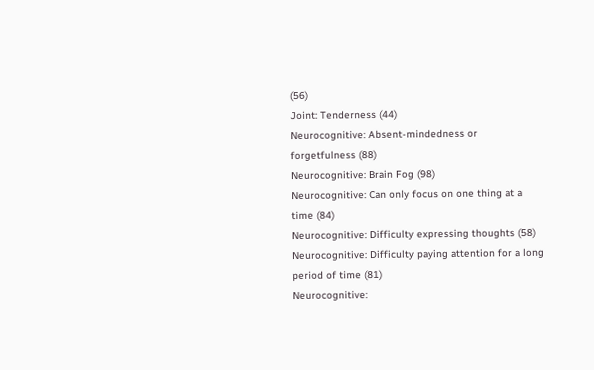(56)
Joint: Tenderness (44)
Neurocognitive: Absent-mindedness or forgetfulness (88)
Neurocognitive: Brain Fog (98)
Neurocognitive: Can only focus on one thing at a time (84)
Neurocognitive: Difficulty expressing thoughts (58)
Neurocognitive: Difficulty paying attention for a long period of time (81)
Neurocognitive: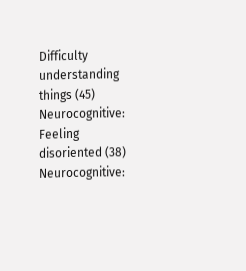Difficulty understanding things (45)
Neurocognitive: Feeling disoriented (38)
Neurocognitive: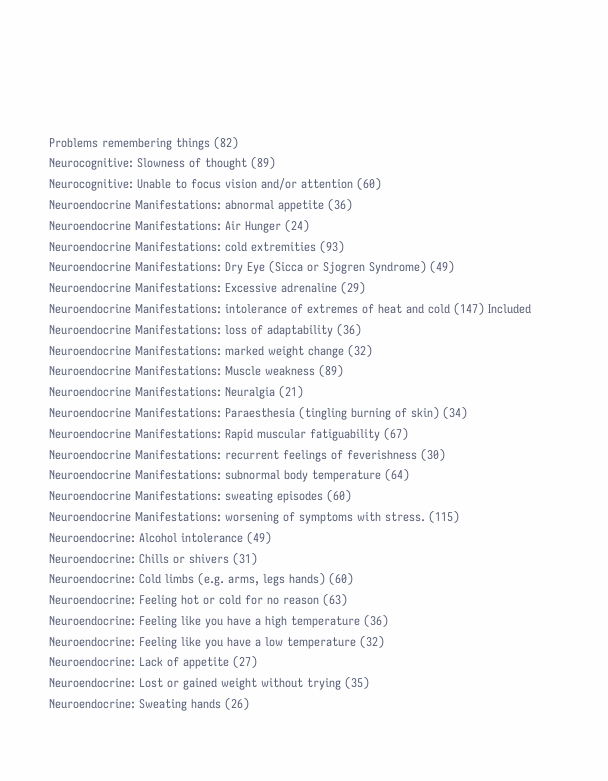Problems remembering things (82)
Neurocognitive: Slowness of thought (89)
Neurocognitive: Unable to focus vision and/or attention (60)
Neuroendocrine Manifestations: abnormal appetite (36)
Neuroendocrine Manifestations: Air Hunger (24)
Neuroendocrine Manifestations: cold extremities (93)
Neuroendocrine Manifestations: Dry Eye (Sicca or Sjogren Syndrome) (49)
Neuroendocrine Manifestations: Excessive adrenaline (29)
Neuroendocrine Manifestations: intolerance of extremes of heat and cold (147) Included
Neuroendocrine Manifestations: loss of adaptability (36)
Neuroendocrine Manifestations: marked weight change (32)
Neuroendocrine Manifestations: Muscle weakness (89)
Neuroendocrine Manifestations: Neuralgia (21)
Neuroendocrine Manifestations: Paraesthesia (tingling burning of skin) (34)
Neuroendocrine Manifestations: Rapid muscular fatiguability (67)
Neuroendocrine Manifestations: recurrent feelings of feverishness (30)
Neuroendocrine Manifestations: subnormal body temperature (64)
Neuroendocrine Manifestations: sweating episodes (60)
Neuroendocrine Manifestations: worsening of symptoms with stress. (115)
Neuroendocrine: Alcohol intolerance (49)
Neuroendocrine: Chills or shivers (31)
Neuroendocrine: Cold limbs (e.g. arms, legs hands) (60)
Neuroendocrine: Feeling hot or cold for no reason (63)
Neuroendocrine: Feeling like you have a high temperature (36)
Neuroendocrine: Feeling like you have a low temperature (32)
Neuroendocrine: Lack of appetite (27)
Neuroendocrine: Lost or gained weight without trying (35)
Neuroendocrine: Sweating hands (26)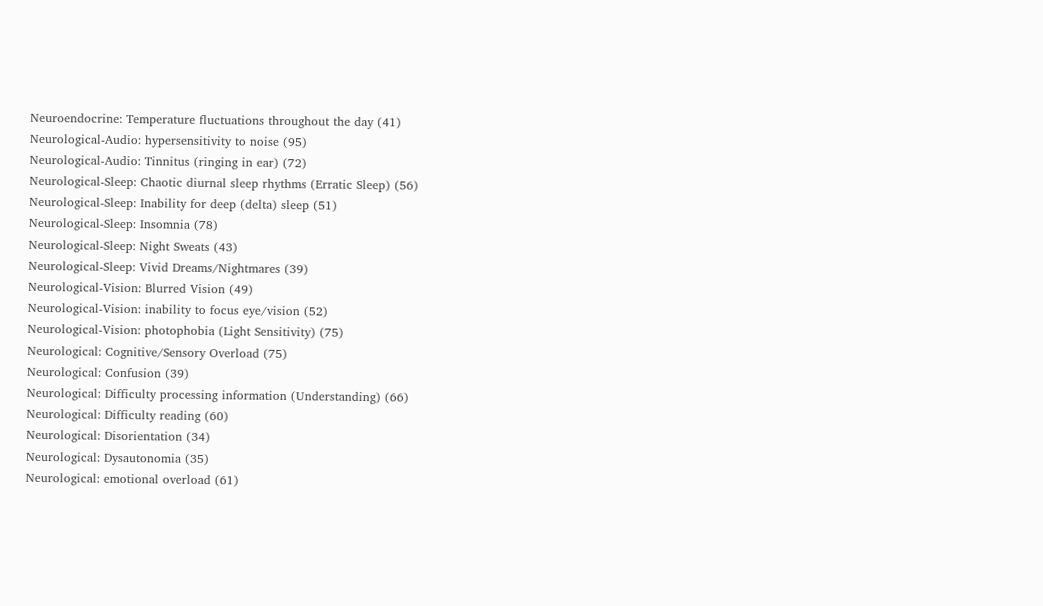Neuroendocrine: Temperature fluctuations throughout the day (41)
Neurological-Audio: hypersensitivity to noise (95)
Neurological-Audio: Tinnitus (ringing in ear) (72)
Neurological-Sleep: Chaotic diurnal sleep rhythms (Erratic Sleep) (56)
Neurological-Sleep: Inability for deep (delta) sleep (51)
Neurological-Sleep: Insomnia (78)
Neurological-Sleep: Night Sweats (43)
Neurological-Sleep: Vivid Dreams/Nightmares (39)
Neurological-Vision: Blurred Vision (49)
Neurological-Vision: inability to focus eye/vision (52)
Neurological-Vision: photophobia (Light Sensitivity) (75)
Neurological: Cognitive/Sensory Overload (75)
Neurological: Confusion (39)
Neurological: Difficulty processing information (Understanding) (66)
Neurological: Difficulty reading (60)
Neurological: Disorientation (34)
Neurological: Dysautonomia (35)
Neurological: emotional overload (61)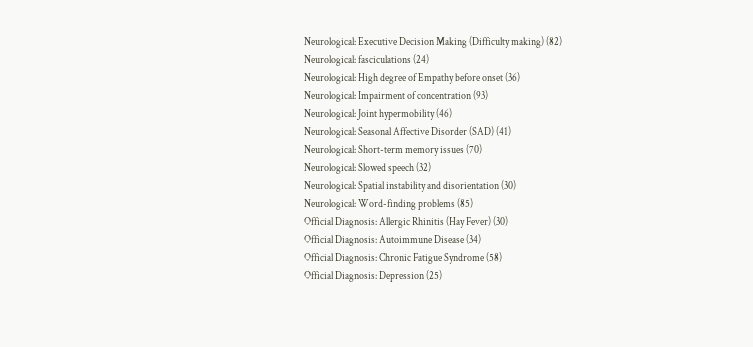Neurological: Executive Decision Making (Difficulty making) (82)
Neurological: fasciculations (24)
Neurological: High degree of Empathy before onset (36)
Neurological: Impairment of concentration (93)
Neurological: Joint hypermobility (46)
Neurological: Seasonal Affective Disorder (SAD) (41)
Neurological: Short-term memory issues (70)
Neurological: Slowed speech (32)
Neurological: Spatial instability and disorientation (30)
Neurological: Word-finding problems (85)
Official Diagnosis: Allergic Rhinitis (Hay Fever) (30)
Official Diagnosis: Autoimmune Disease (34)
Official Diagnosis: Chronic Fatigue Syndrome (58)
Official Diagnosis: Depression (25)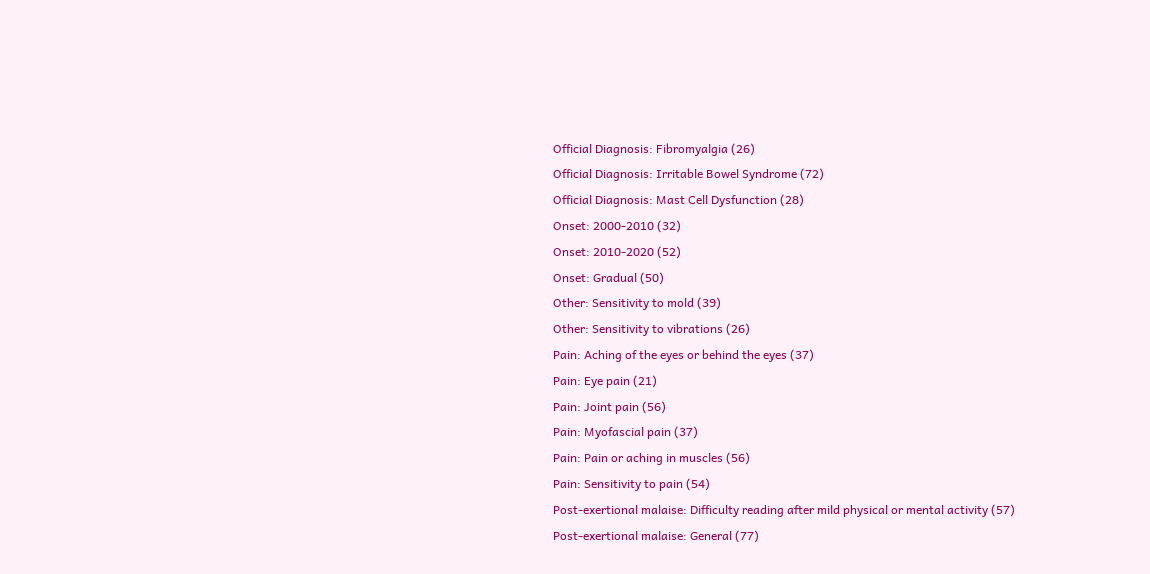Official Diagnosis: Fibromyalgia (26)
Official Diagnosis: Irritable Bowel Syndrome (72)
Official Diagnosis: Mast Cell Dysfunction (28)
Onset: 2000-2010 (32)
Onset: 2010-2020 (52)
Onset: Gradual (50)
Other: Sensitivity to mold (39)
Other: Sensitivity to vibrations (26)
Pain: Aching of the eyes or behind the eyes (37)
Pain: Eye pain (21)
Pain: Joint pain (56)
Pain: Myofascial pain (37)
Pain: Pain or aching in muscles (56)
Pain: Sensitivity to pain (54)
Post-exertional malaise: Difficulty reading after mild physical or mental activity (57)
Post-exertional malaise: General (77)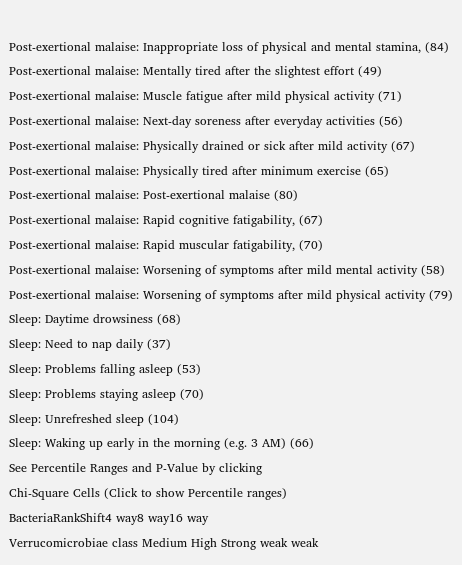Post-exertional malaise: Inappropriate loss of physical and mental stamina, (84)
Post-exertional malaise: Mentally tired after the slightest effort (49)
Post-exertional malaise: Muscle fatigue after mild physical activity (71)
Post-exertional malaise: Next-day soreness after everyday activities (56)
Post-exertional malaise: Physically drained or sick after mild activity (67)
Post-exertional malaise: Physically tired after minimum exercise (65)
Post-exertional malaise: Post-exertional malaise (80)
Post-exertional malaise: Rapid cognitive fatigability, (67)
Post-exertional malaise: Rapid muscular fatigability, (70)
Post-exertional malaise: Worsening of symptoms after mild mental activity (58)
Post-exertional malaise: Worsening of symptoms after mild physical activity (79)
Sleep: Daytime drowsiness (68)
Sleep: Need to nap daily (37)
Sleep: Problems falling asleep (53)
Sleep: Problems staying asleep (70)
Sleep: Unrefreshed sleep (104)
Sleep: Waking up early in the morning (e.g. 3 AM) (66)
See Percentile Ranges and P-Value by clicking
Chi-Square Cells (Click to show Percentile ranges)
BacteriaRankShift4 way8 way16 way
Verrucomicrobiae class Medium High Strong weak weak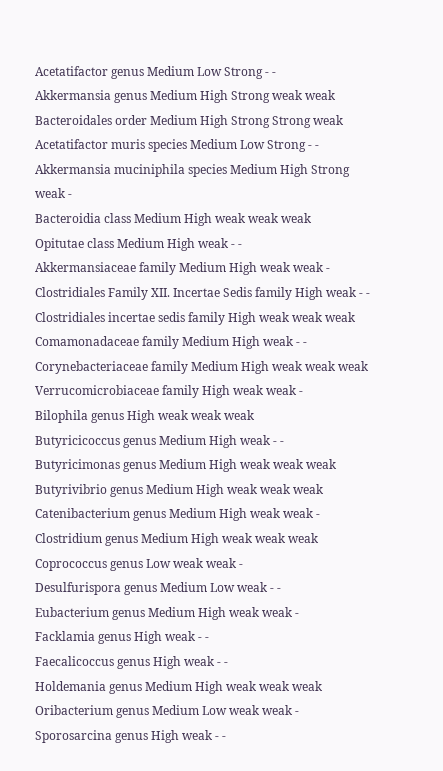Acetatifactor genus Medium Low Strong - -
Akkermansia genus Medium High Strong weak weak
Bacteroidales order Medium High Strong Strong weak
Acetatifactor muris species Medium Low Strong - -
Akkermansia muciniphila species Medium High Strong weak -
Bacteroidia class Medium High weak weak weak
Opitutae class Medium High weak - -
Akkermansiaceae family Medium High weak weak -
Clostridiales Family XII. Incertae Sedis family High weak - -
Clostridiales incertae sedis family High weak weak weak
Comamonadaceae family Medium High weak - -
Corynebacteriaceae family Medium High weak weak weak
Verrucomicrobiaceae family High weak weak -
Bilophila genus High weak weak weak
Butyricicoccus genus Medium High weak - -
Butyricimonas genus Medium High weak weak weak
Butyrivibrio genus Medium High weak weak weak
Catenibacterium genus Medium High weak weak -
Clostridium genus Medium High weak weak weak
Coprococcus genus Low weak weak -
Desulfurispora genus Medium Low weak - -
Eubacterium genus Medium High weak weak -
Facklamia genus High weak - -
Faecalicoccus genus High weak - -
Holdemania genus Medium High weak weak weak
Oribacterium genus Medium Low weak weak -
Sporosarcina genus High weak - -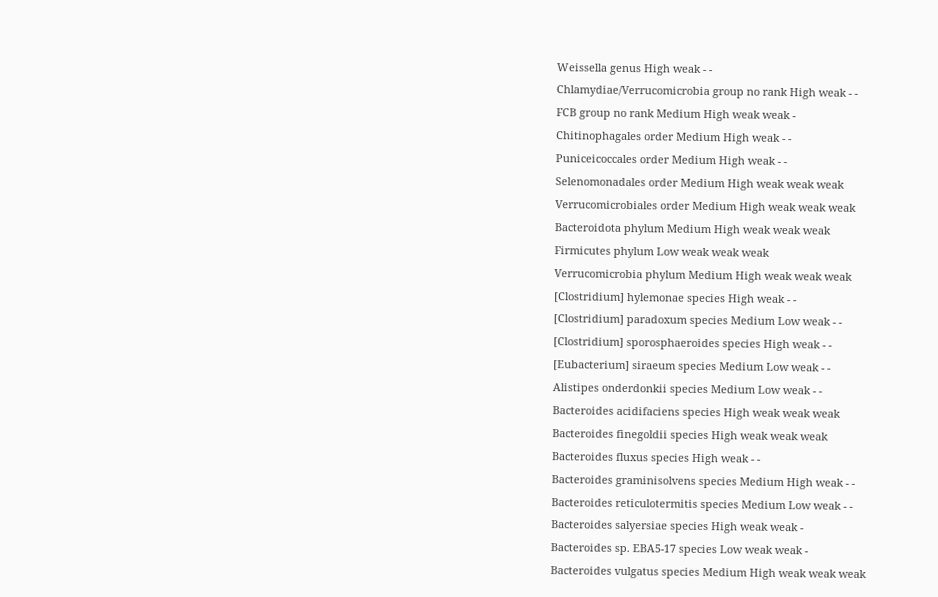Weissella genus High weak - -
Chlamydiae/Verrucomicrobia group no rank High weak - -
FCB group no rank Medium High weak weak -
Chitinophagales order Medium High weak - -
Puniceicoccales order Medium High weak - -
Selenomonadales order Medium High weak weak weak
Verrucomicrobiales order Medium High weak weak weak
Bacteroidota phylum Medium High weak weak weak
Firmicutes phylum Low weak weak weak
Verrucomicrobia phylum Medium High weak weak weak
[Clostridium] hylemonae species High weak - -
[Clostridium] paradoxum species Medium Low weak - -
[Clostridium] sporosphaeroides species High weak - -
[Eubacterium] siraeum species Medium Low weak - -
Alistipes onderdonkii species Medium Low weak - -
Bacteroides acidifaciens species High weak weak weak
Bacteroides finegoldii species High weak weak weak
Bacteroides fluxus species High weak - -
Bacteroides graminisolvens species Medium High weak - -
Bacteroides reticulotermitis species Medium Low weak - -
Bacteroides salyersiae species High weak weak -
Bacteroides sp. EBA5-17 species Low weak weak -
Bacteroides vulgatus species Medium High weak weak weak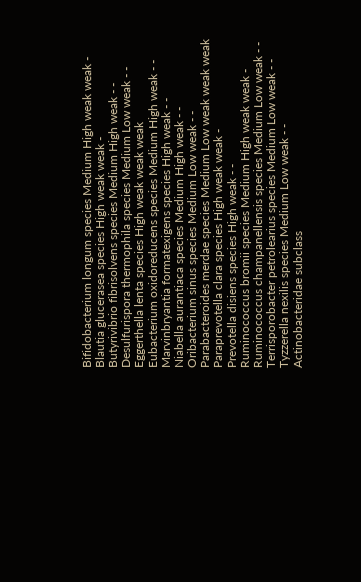Bifidobacterium longum species Medium High weak weak -
Blautia glucerasea species High weak weak -
Butyrivibrio fibrisolvens species Medium High weak - -
Desulfurispora thermophila species Medium Low weak - -
Eggerthella lenta species High weak weak weak
Eubacterium oxidoreducens species Medium High weak - -
Marvinbryantia formatexigens species High weak - -
Niabella aurantiaca species Medium High weak - -
Oribacterium sinus species Medium Low weak - -
Parabacteroides merdae species Medium Low weak weak weak
Paraprevotella clara species High weak weak -
Prevotella disiens species High weak - -
Ruminococcus bromii species Medium High weak weak -
Ruminococcus champanellensis species Medium Low weak - -
Terrisporobacter petrolearius species Medium Low weak - -
Tyzzerella nexilis species Medium Low weak - -
Actinobacteridae subclass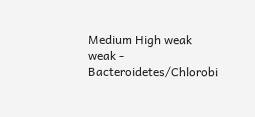Medium High weak weak -
Bacteroidetes/Chlorobi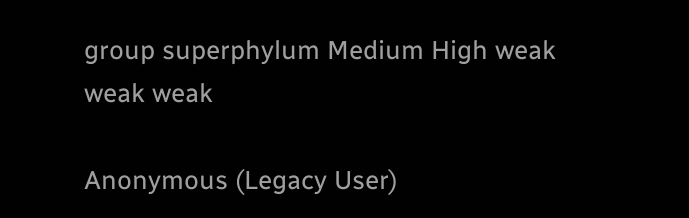group superphylum Medium High weak weak weak

Anonymous (Legacy User)